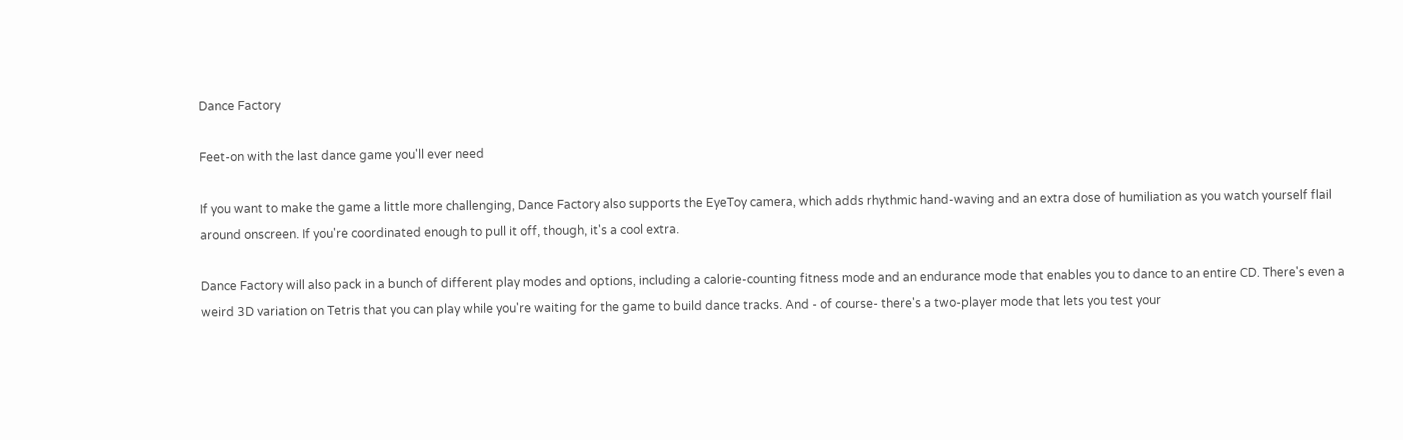Dance Factory

Feet-on with the last dance game you'll ever need

If you want to make the game a little more challenging, Dance Factory also supports the EyeToy camera, which adds rhythmic hand-waving and an extra dose of humiliation as you watch yourself flail around onscreen. If you're coordinated enough to pull it off, though, it's a cool extra.

Dance Factory will also pack in a bunch of different play modes and options, including a calorie-counting fitness mode and an endurance mode that enables you to dance to an entire CD. There's even a weird 3D variation on Tetris that you can play while you're waiting for the game to build dance tracks. And - of course- there's a two-player mode that lets you test your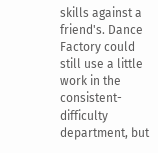skills against a friend's. Dance Factory could still use a little work in the consistent-difficulty department, but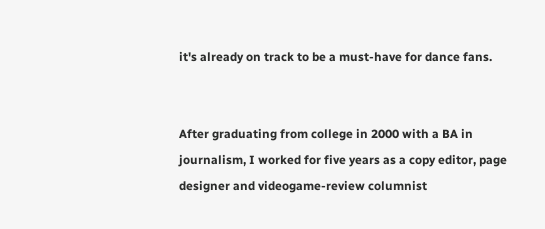it's already on track to be a must-have for dance fans.


After graduating from college in 2000 with a BA in journalism, I worked for five years as a copy editor, page designer and videogame-review columnist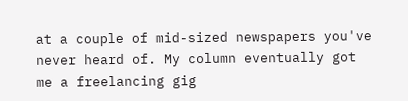at a couple of mid-sized newspapers you've never heard of. My column eventually got me a freelancing gig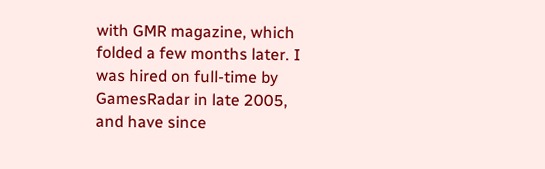with GMR magazine, which folded a few months later. I was hired on full-time by GamesRadar in late 2005, and have since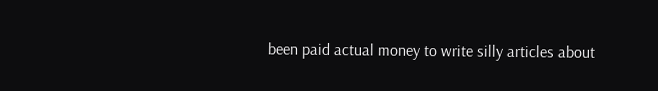been paid actual money to write silly articles about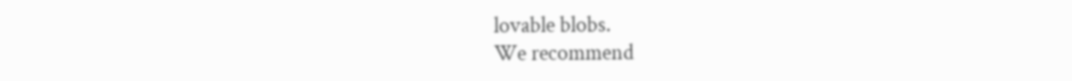lovable blobs.
We recommend